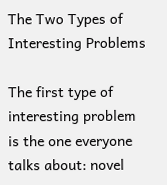The Two Types of Interesting Problems

The first type of interesting problem is the one everyone talks about: novel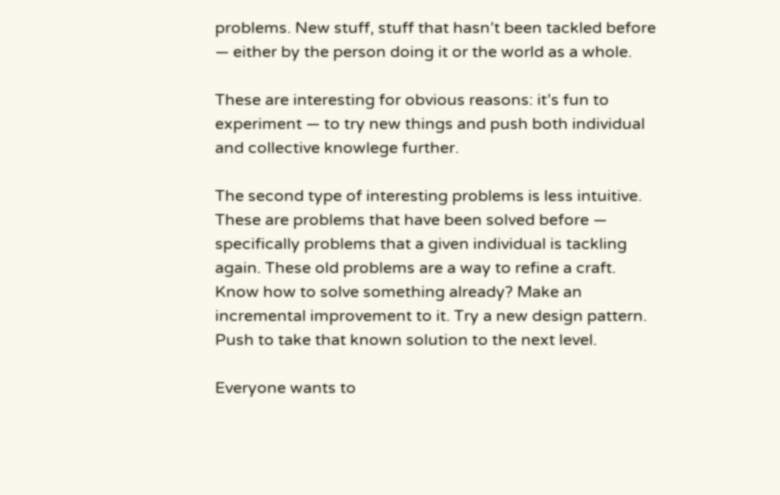problems. New stuff, stuff that hasn’t been tackled before — either by the person doing it or the world as a whole.

These are interesting for obvious reasons: it’s fun to experiment — to try new things and push both individual and collective knowlege further.

The second type of interesting problems is less intuitive. These are problems that have been solved before — specifically problems that a given individual is tackling again. These old problems are a way to refine a craft. Know how to solve something already? Make an incremental improvement to it. Try a new design pattern. Push to take that known solution to the next level.

Everyone wants to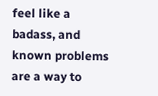feel like a badass, and known problems are a way to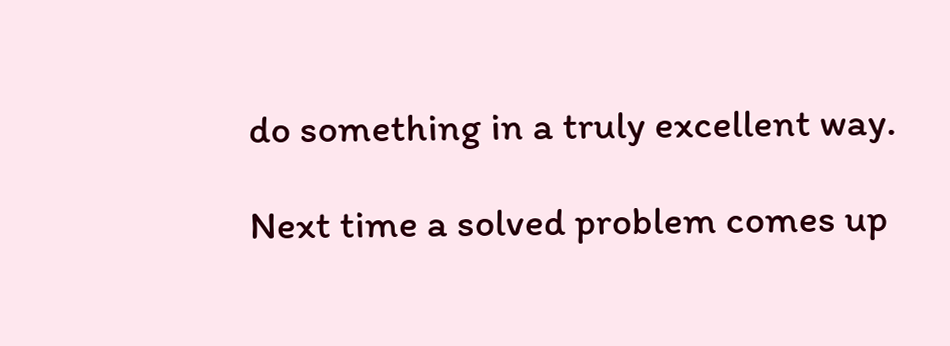do something in a truly excellent way.

Next time a solved problem comes up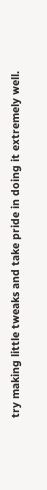try making little tweaks and take pride in doing it extremely well.